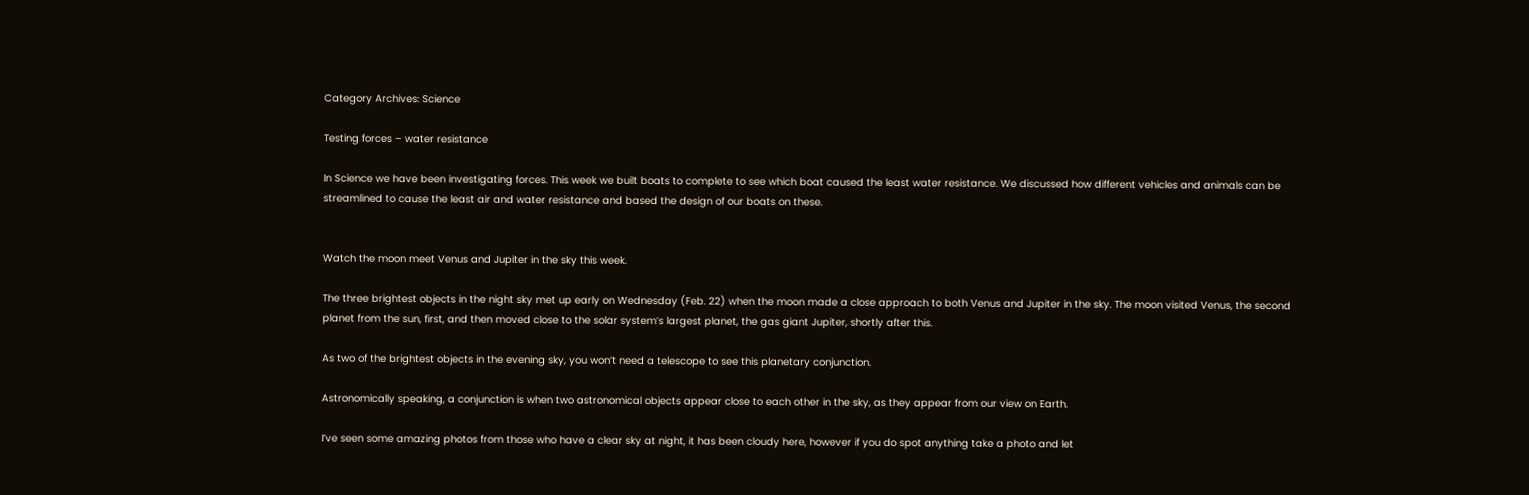Category Archives: Science

Testing forces – water resistance

In Science we have been investigating forces. This week we built boats to complete to see which boat caused the least water resistance. We discussed how different vehicles and animals can be streamlined to cause the least air and water resistance and based the design of our boats on these.


Watch the moon meet Venus and Jupiter in the sky this week.

The three brightest objects in the night sky met up early on Wednesday (Feb. 22) when the moon made a close approach to both Venus and Jupiter in the sky. The moon visited Venus, the second planet from the sun, first, and then moved close to the solar system’s largest planet, the gas giant Jupiter, shortly after this.

As two of the brightest objects in the evening sky, you won’t need a telescope to see this planetary conjunction.

Astronomically speaking, a conjunction is when two astronomical objects appear close to each other in the sky, as they appear from our view on Earth.

I’ve seen some amazing photos from those who have a clear sky at night, it has been cloudy here, however if you do spot anything take a photo and let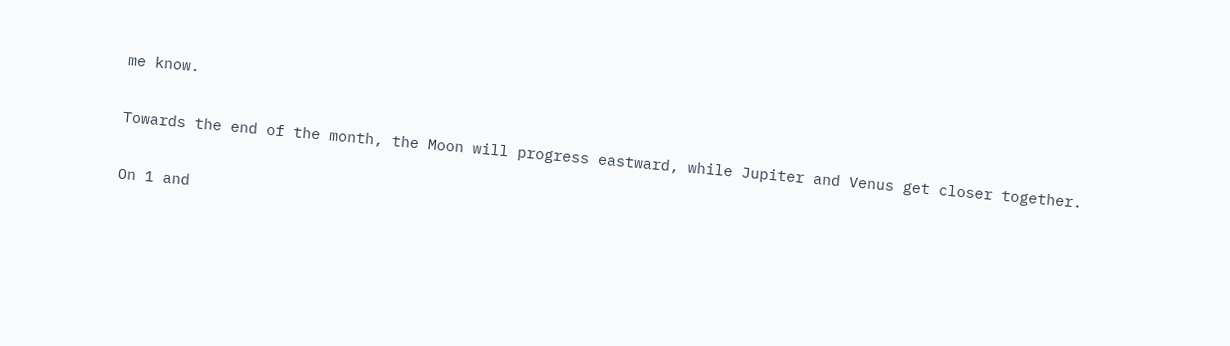me know.

Towards the end of the month, the Moon will progress eastward, while Jupiter and Venus get closer together.

On 1 and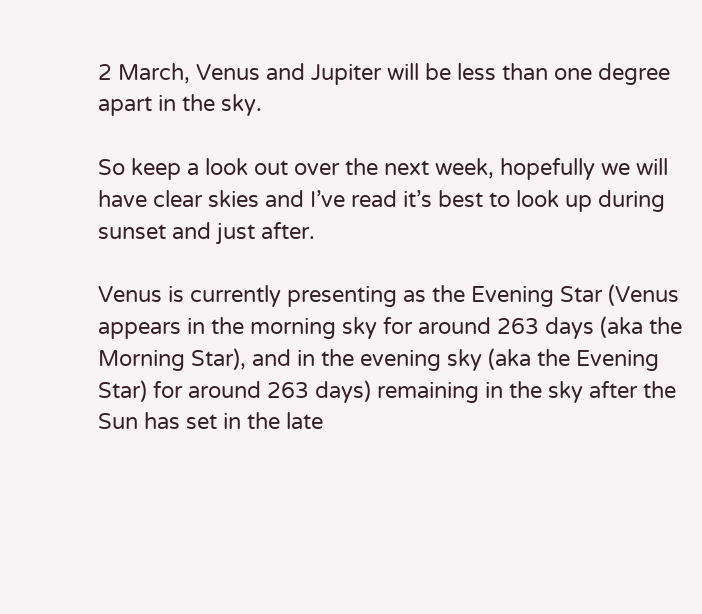2 March, Venus and Jupiter will be less than one degree apart in the sky.

So keep a look out over the next week, hopefully we will have clear skies and I’ve read it’s best to look up during sunset and just after.

Venus is currently presenting as the Evening Star (Venus appears in the morning sky for around 263 days (aka the Morning Star), and in the evening sky (aka the Evening Star) for around 263 days) remaining in the sky after the Sun has set in the late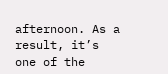afternoon. As a result, it’s one of the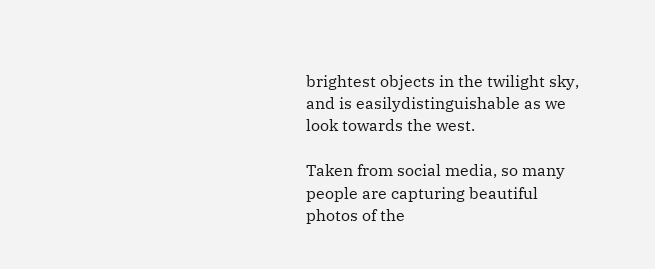brightest objects in the twilight sky, and is easilydistinguishable as we look towards the west.

Taken from social media, so many people are capturing beautiful photos of the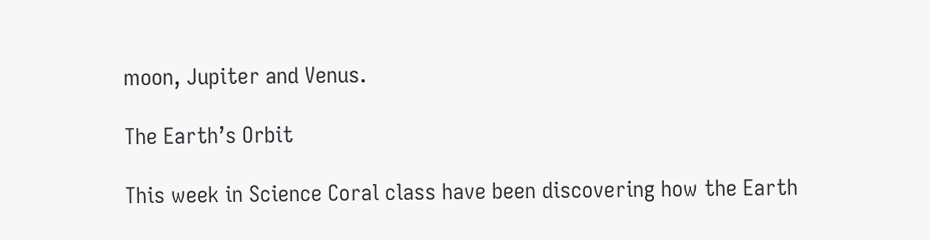moon, Jupiter and Venus.

The Earth’s Orbit

This week in Science Coral class have been discovering how the Earth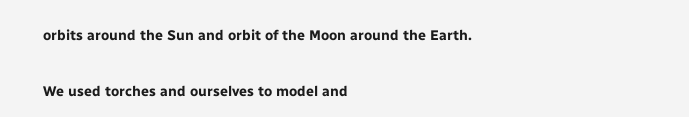orbits around the Sun and orbit of the Moon around the Earth.

We used torches and ourselves to model and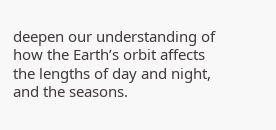deepen our understanding of how the Earth’s orbit affects the lengths of day and night, and the seasons.